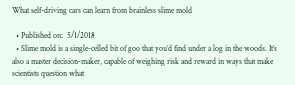What self-driving cars can learn from brainless slime mold

  • Published on:  5/1/2018
  • Slime mold is a single-celled bit of goo that you’d find under a log in the woods. It’s also a master decision-maker, capable of weighing risk and reward in ways that make scientists question what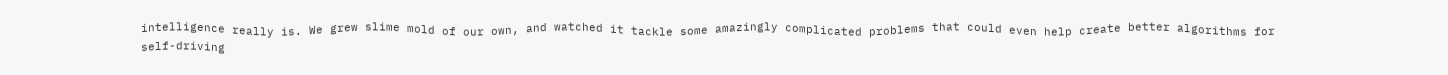intelligence really is. We grew slime mold of our own, and watched it tackle some amazingly complicated problems that could even help create better algorithms for self-driving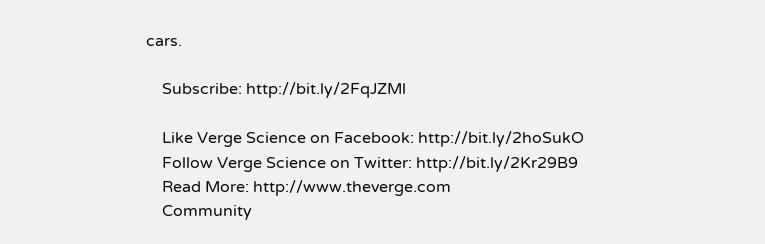cars.

    Subscribe: http://bit.ly/2FqJZMl

    Like Verge Science on Facebook: http://bit.ly/2hoSukO
    Follow Verge Science on Twitter: http://bit.ly/2Kr29B9
    Read More: http://www.theverge.com
    Community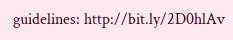guidelines: http://bit.ly/2D0hlAv